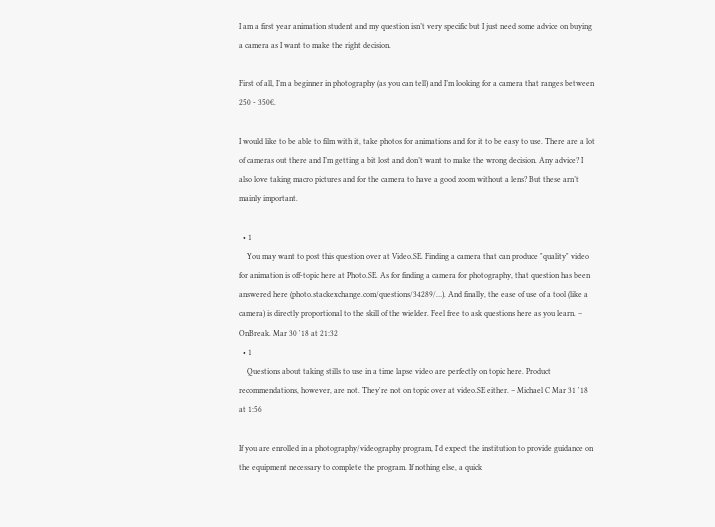I am a first year animation student and my question isn’t very specific but I just need some advice on buying a camera as I want to make the right decision.

First of all, I’m a beginner in photography (as you can tell) and I’m looking for a camera that ranges between 250 - 350€.

I would like to be able to film with it, take photos for animations and for it to be easy to use. There are a lot of cameras out there and I’m getting a bit lost and don’t want to make the wrong decision. Any advice? I also love taking macro pictures and for the camera to have a good zoom without a lens? But these arn’t mainly important.

  • 1
    You may want to post this question over at Video.SE. Finding a camera that can produce "quality" video for animation is off-topic here at Photo.SE. As for finding a camera for photography, that question has been answered here (photo.stackexchange.com/questions/34289/…). And finally, the ease of use of a tool (like a camera) is directly proportional to the skill of the wielder. Feel free to ask questions here as you learn. – OnBreak. Mar 30 '18 at 21:32
  • 1
    Questions about taking stills to use in a time lapse video are perfectly on topic here. Product recommendations, however, are not. They're not on topic over at video.SE either. – Michael C Mar 31 '18 at 1:56

If you are enrolled in a photography/videography program, I'd expect the institution to provide guidance on the equipment necessary to complete the program. If nothing else, a quick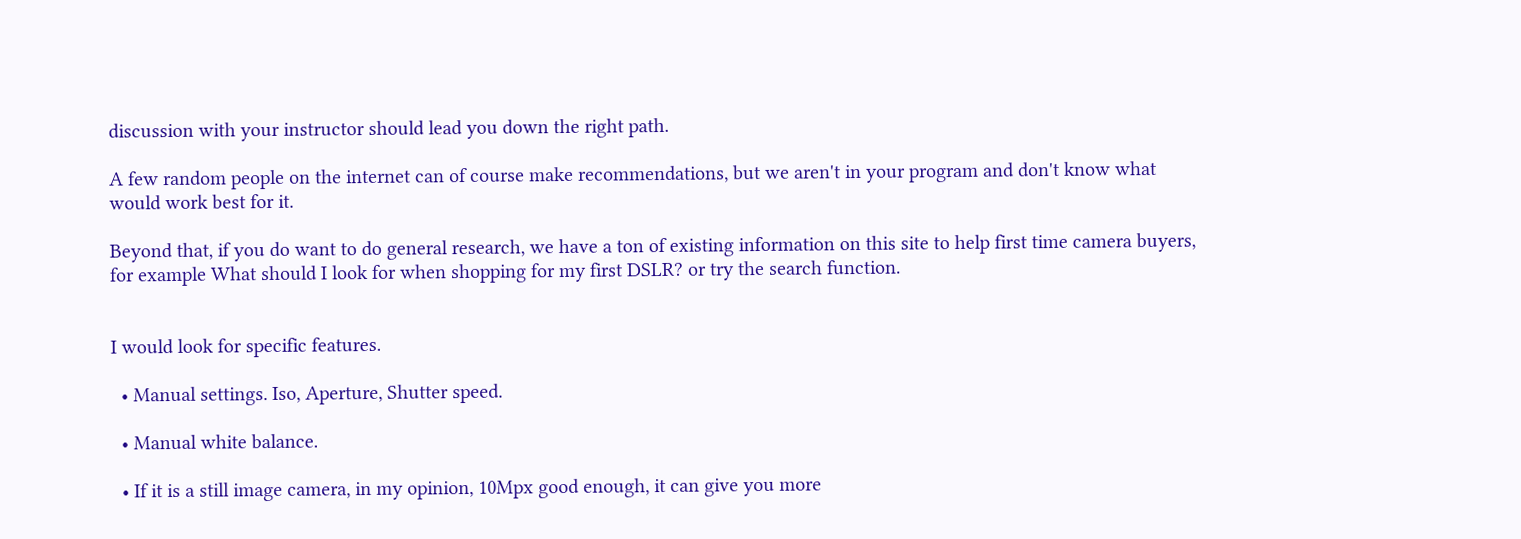discussion with your instructor should lead you down the right path.

A few random people on the internet can of course make recommendations, but we aren't in your program and don't know what would work best for it.

Beyond that, if you do want to do general research, we have a ton of existing information on this site to help first time camera buyers, for example What should I look for when shopping for my first DSLR? or try the search function.


I would look for specific features.

  • Manual settings. Iso, Aperture, Shutter speed.

  • Manual white balance.

  • If it is a still image camera, in my opinion, 10Mpx good enough, it can give you more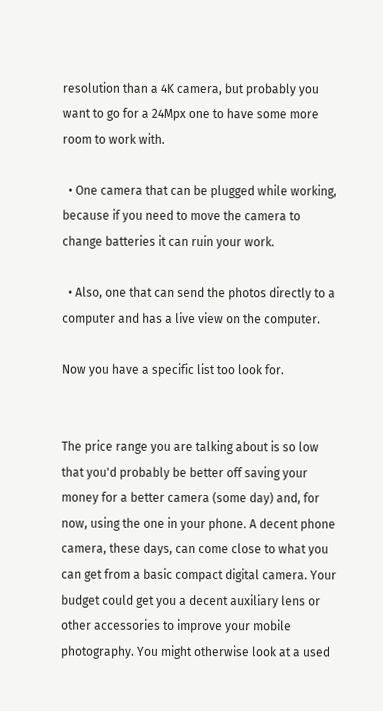resolution than a 4K camera, but probably you want to go for a 24Mpx one to have some more room to work with.

  • One camera that can be plugged while working, because if you need to move the camera to change batteries it can ruin your work.

  • Also, one that can send the photos directly to a computer and has a live view on the computer.

Now you have a specific list too look for.


The price range you are talking about is so low that you'd probably be better off saving your money for a better camera (some day) and, for now, using the one in your phone. A decent phone camera, these days, can come close to what you can get from a basic compact digital camera. Your budget could get you a decent auxiliary lens or other accessories to improve your mobile photography. You might otherwise look at a used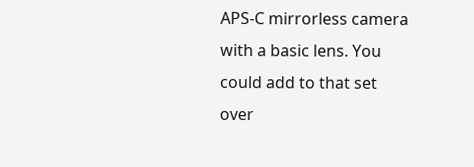APS-C mirrorless camera with a basic lens. You could add to that set over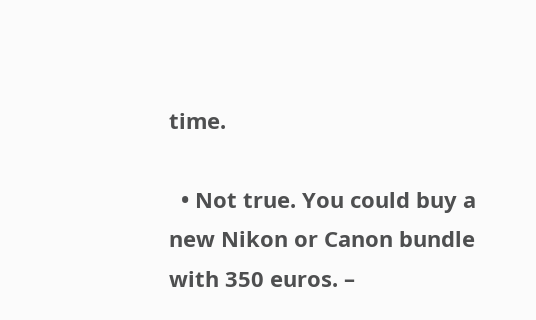time.

  • Not true. You could buy a new Nikon or Canon bundle with 350 euros. –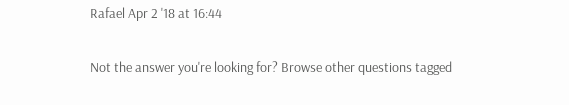Rafael Apr 2 '18 at 16:44

Not the answer you're looking for? Browse other questions tagged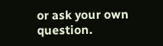or ask your own question.